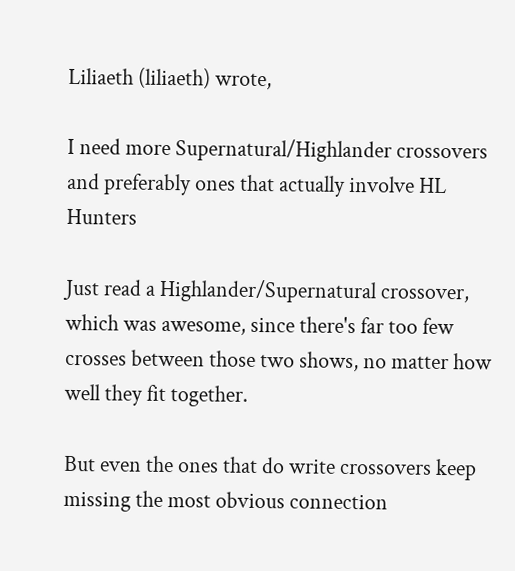Liliaeth (liliaeth) wrote,

I need more Supernatural/Highlander crossovers and preferably ones that actually involve HL Hunters

Just read a Highlander/Supernatural crossover, which was awesome, since there's far too few crosses between those two shows, no matter how well they fit together.

But even the ones that do write crossovers keep missing the most obvious connection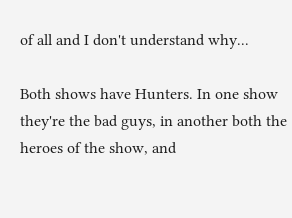of all and I don't understand why...

Both shows have Hunters. In one show they're the bad guys, in another both the heroes of the show, and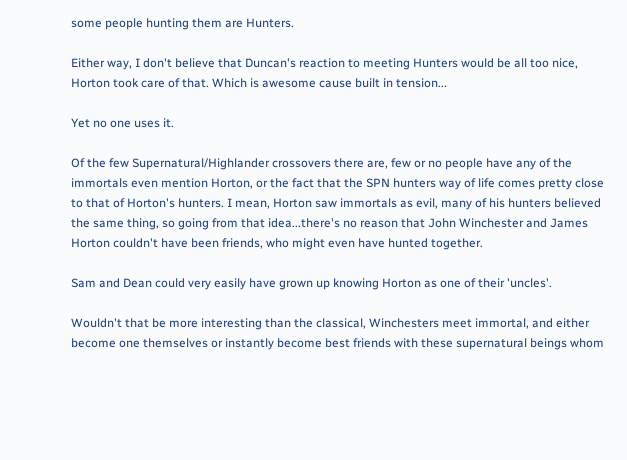some people hunting them are Hunters.

Either way, I don't believe that Duncan's reaction to meeting Hunters would be all too nice, Horton took care of that. Which is awesome cause built in tension...

Yet no one uses it.

Of the few Supernatural/Highlander crossovers there are, few or no people have any of the immortals even mention Horton, or the fact that the SPN hunters way of life comes pretty close to that of Horton's hunters. I mean, Horton saw immortals as evil, many of his hunters believed the same thing, so going from that idea...there's no reason that John Winchester and James Horton couldn't have been friends, who might even have hunted together.

Sam and Dean could very easily have grown up knowing Horton as one of their 'uncles'.

Wouldn't that be more interesting than the classical, Winchesters meet immortal, and either become one themselves or instantly become best friends with these supernatural beings whom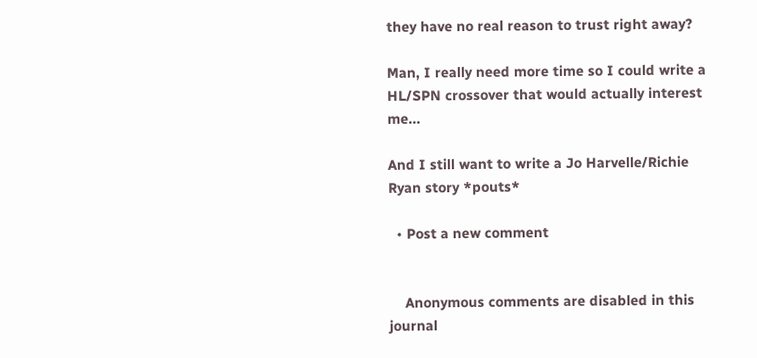they have no real reason to trust right away?

Man, I really need more time so I could write a HL/SPN crossover that would actually interest me...

And I still want to write a Jo Harvelle/Richie Ryan story *pouts*

  • Post a new comment


    Anonymous comments are disabled in this journal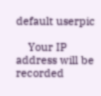default userpic

    Your IP address will be recorded